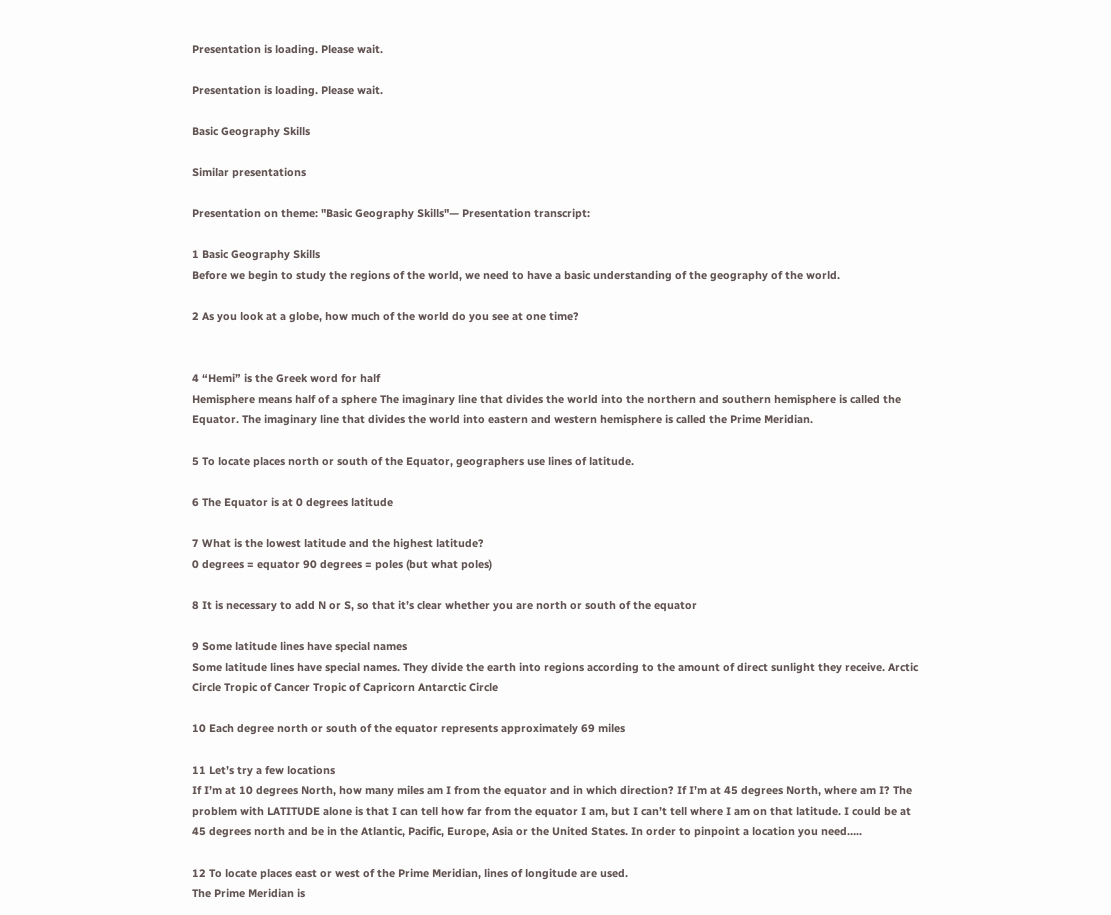Presentation is loading. Please wait.

Presentation is loading. Please wait.

Basic Geography Skills

Similar presentations

Presentation on theme: "Basic Geography Skills"— Presentation transcript:

1 Basic Geography Skills
Before we begin to study the regions of the world, we need to have a basic understanding of the geography of the world.

2 As you look at a globe, how much of the world do you see at one time?


4 “Hemi” is the Greek word for half
Hemisphere means half of a sphere The imaginary line that divides the world into the northern and southern hemisphere is called the Equator. The imaginary line that divides the world into eastern and western hemisphere is called the Prime Meridian.

5 To locate places north or south of the Equator, geographers use lines of latitude.

6 The Equator is at 0 degrees latitude

7 What is the lowest latitude and the highest latitude?
0 degrees = equator 90 degrees = poles (but what poles)

8 It is necessary to add N or S, so that it’s clear whether you are north or south of the equator

9 Some latitude lines have special names
Some latitude lines have special names. They divide the earth into regions according to the amount of direct sunlight they receive. Arctic Circle Tropic of Cancer Tropic of Capricorn Antarctic Circle

10 Each degree north or south of the equator represents approximately 69 miles

11 Let’s try a few locations
If I’m at 10 degrees North, how many miles am I from the equator and in which direction? If I’m at 45 degrees North, where am I? The problem with LATITUDE alone is that I can tell how far from the equator I am, but I can’t tell where I am on that latitude. I could be at 45 degrees north and be in the Atlantic, Pacific, Europe, Asia or the United States. In order to pinpoint a location you need…..

12 To locate places east or west of the Prime Meridian, lines of longitude are used.
The Prime Meridian is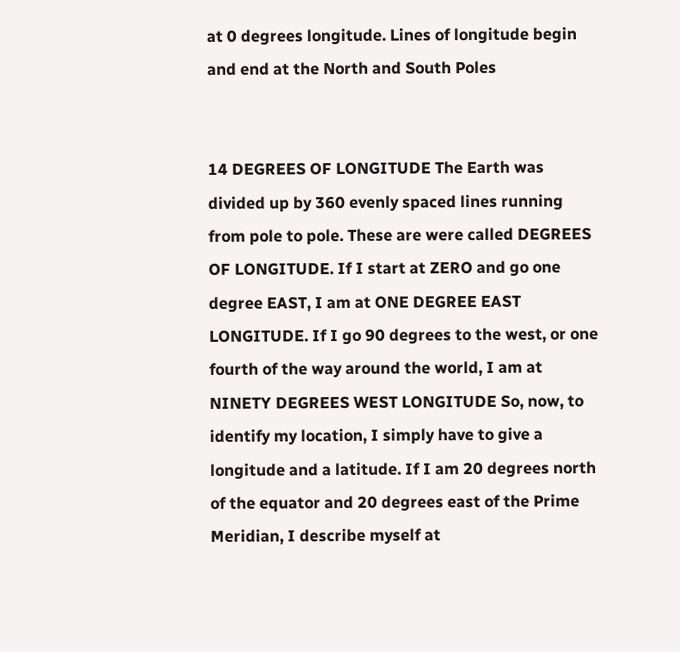at 0 degrees longitude. Lines of longitude begin and end at the North and South Poles


14 DEGREES OF LONGITUDE The Earth was divided up by 360 evenly spaced lines running from pole to pole. These are were called DEGREES OF LONGITUDE. If I start at ZERO and go one degree EAST, I am at ONE DEGREE EAST LONGITUDE. If I go 90 degrees to the west, or one fourth of the way around the world, I am at NINETY DEGREES WEST LONGITUDE So, now, to identify my location, I simply have to give a longitude and a latitude. If I am 20 degrees north of the equator and 20 degrees east of the Prime Meridian, I describe myself at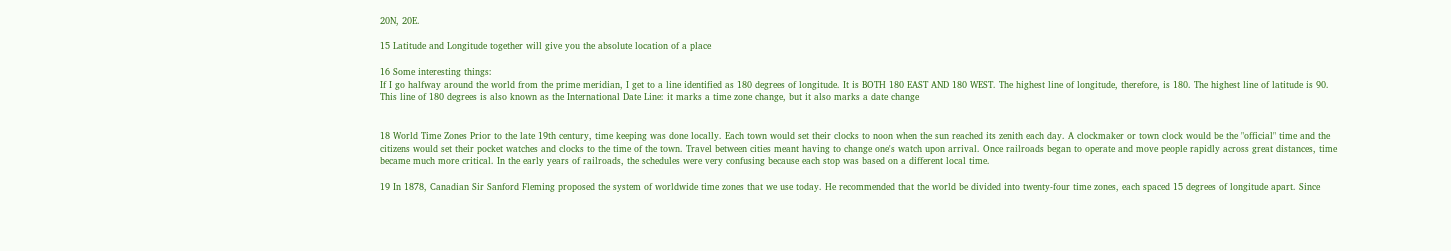20N, 20E.

15 Latitude and Longitude together will give you the absolute location of a place

16 Some interesting things:
If I go halfway around the world from the prime meridian, I get to a line identified as 180 degrees of longitude. It is BOTH 180 EAST AND 180 WEST. The highest line of longitude, therefore, is 180. The highest line of latitude is 90. This line of 180 degrees is also known as the International Date Line: it marks a time zone change, but it also marks a date change


18 World Time Zones Prior to the late 19th century, time keeping was done locally. Each town would set their clocks to noon when the sun reached its zenith each day. A clockmaker or town clock would be the "official" time and the citizens would set their pocket watches and clocks to the time of the town. Travel between cities meant having to change one's watch upon arrival. Once railroads began to operate and move people rapidly across great distances, time became much more critical. In the early years of railroads, the schedules were very confusing because each stop was based on a different local time.

19 In 1878, Canadian Sir Sanford Fleming proposed the system of worldwide time zones that we use today. He recommended that the world be divided into twenty-four time zones, each spaced 15 degrees of longitude apart. Since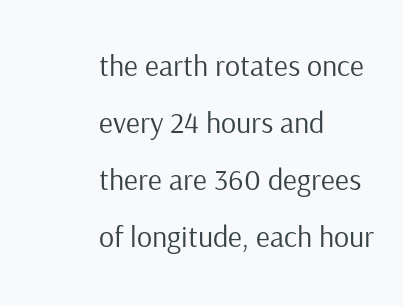the earth rotates once every 24 hours and there are 360 degrees of longitude, each hour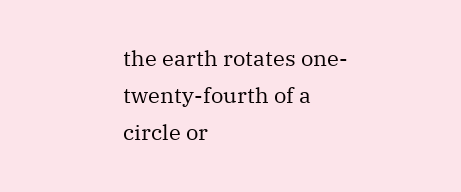the earth rotates one-twenty-fourth of a circle or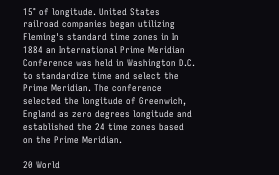15° of longitude. United States railroad companies began utilizing Fleming's standard time zones in In 1884 an International Prime Meridian Conference was held in Washington D.C. to standardize time and select the Prime Meridian. The conference selected the longitude of Greenwich, England as zero degrees longitude and established the 24 time zones based on the Prime Meridian.

20 World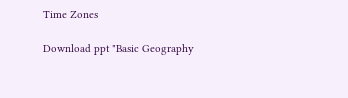Time Zones

Download ppt "Basic Geography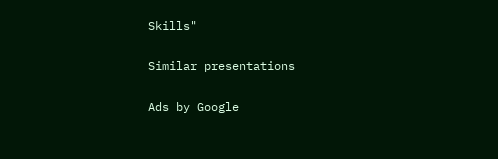Skills"

Similar presentations

Ads by Google